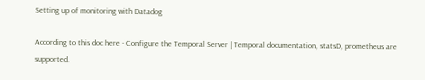Setting up of monitoring with Datadog

According to this doc here - Configure the Temporal Server | Temporal documentation, statsD, prometheus are supported.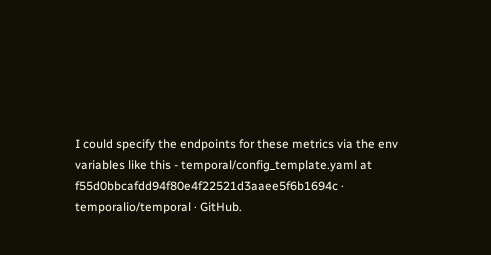I could specify the endpoints for these metrics via the env variables like this - temporal/config_template.yaml at f55d0bbcafdd94f80e4f22521d3aaee5f6b1694c · temporalio/temporal · GitHub.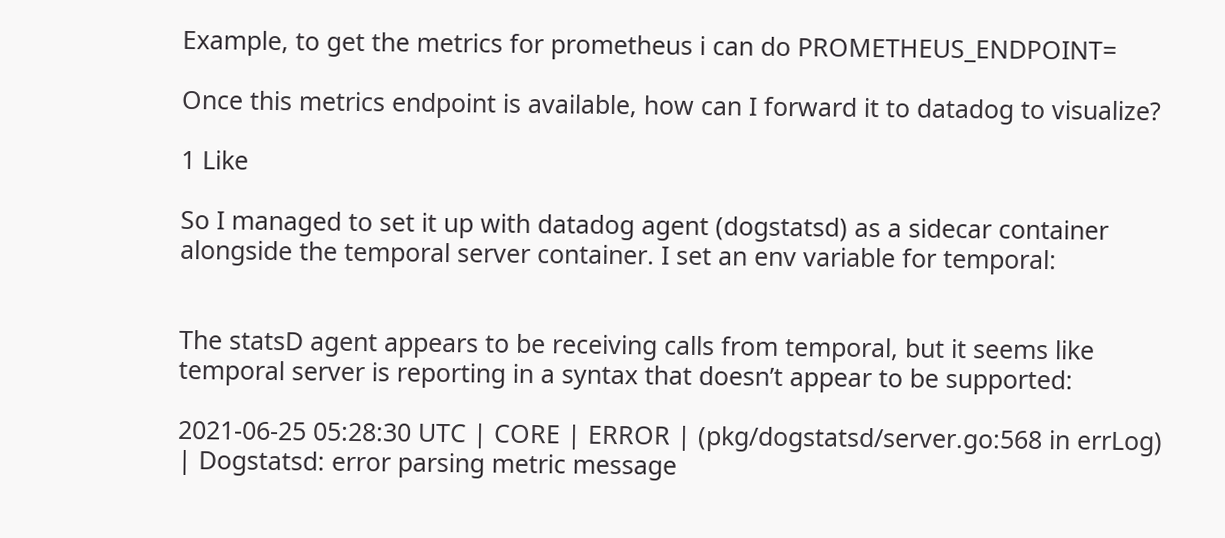Example, to get the metrics for prometheus i can do PROMETHEUS_ENDPOINT=

Once this metrics endpoint is available, how can I forward it to datadog to visualize?

1 Like

So I managed to set it up with datadog agent (dogstatsd) as a sidecar container alongside the temporal server container. I set an env variable for temporal:


The statsD agent appears to be receiving calls from temporal, but it seems like temporal server is reporting in a syntax that doesn’t appear to be supported:

2021-06-25 05:28:30 UTC | CORE | ERROR | (pkg/dogstatsd/server.go:568 in errLog) | Dogstatsd: error parsing metric message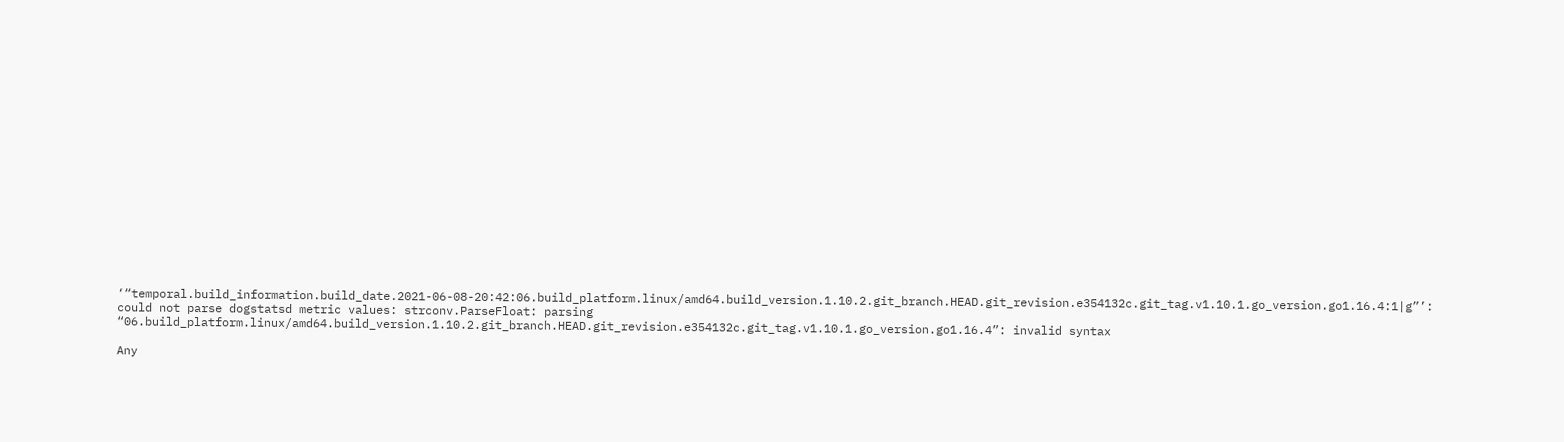‘“temporal.build_information.build_date.2021-06-08-20:42:06.build_platform.linux/amd64.build_version.1.10.2.git_branch.HEAD.git_revision.e354132c.git_tag.v1.10.1.go_version.go1.16.4:1|g”’: could not parse dogstatsd metric values: strconv.ParseFloat: parsing “06.build_platform.linux/amd64.build_version.1.10.2.git_branch.HEAD.git_revision.e354132c.git_tag.v1.10.1.go_version.go1.16.4”: invalid syntax

Any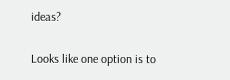ideas?

Looks like one option is to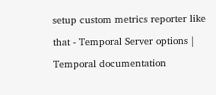setup custom metrics reporter like that - Temporal Server options | Temporal documentation